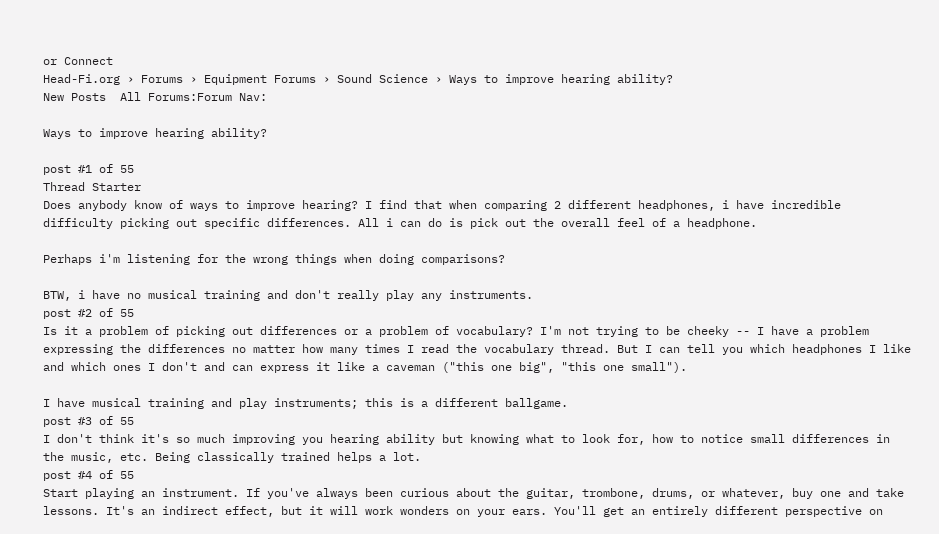or Connect
Head-Fi.org › Forums › Equipment Forums › Sound Science › Ways to improve hearing ability?
New Posts  All Forums:Forum Nav:

Ways to improve hearing ability?

post #1 of 55
Thread Starter
Does anybody know of ways to improve hearing? I find that when comparing 2 different headphones, i have incredible difficulty picking out specific differences. All i can do is pick out the overall feel of a headphone.

Perhaps i'm listening for the wrong things when doing comparisons?

BTW, i have no musical training and don't really play any instruments.
post #2 of 55
Is it a problem of picking out differences or a problem of vocabulary? I'm not trying to be cheeky -- I have a problem expressing the differences no matter how many times I read the vocabulary thread. But I can tell you which headphones I like and which ones I don't and can express it like a caveman ("this one big", "this one small").

I have musical training and play instruments; this is a different ballgame.
post #3 of 55
I don't think it's so much improving you hearing ability but knowing what to look for, how to notice small differences in the music, etc. Being classically trained helps a lot.
post #4 of 55
Start playing an instrument. If you've always been curious about the guitar, trombone, drums, or whatever, buy one and take lessons. It's an indirect effect, but it will work wonders on your ears. You'll get an entirely different perspective on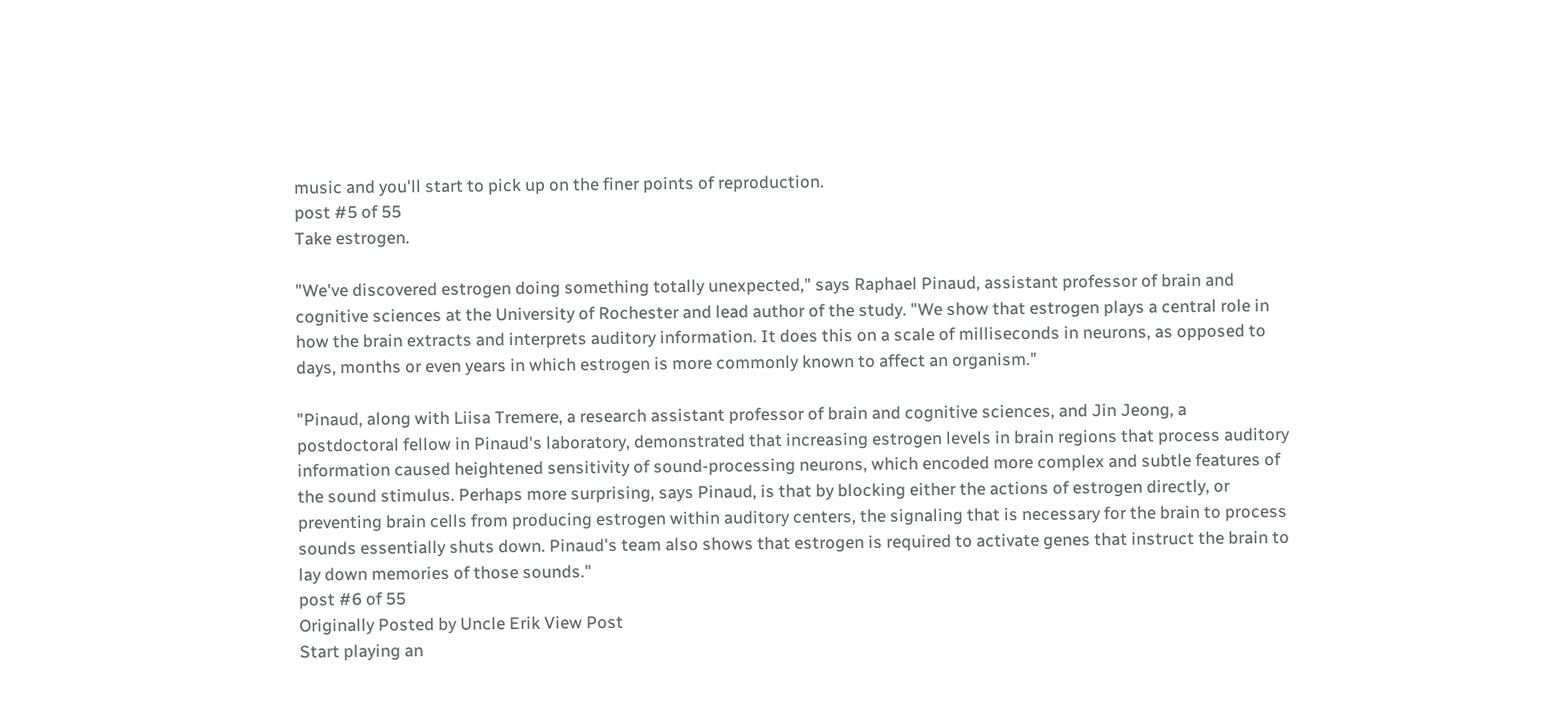music and you'll start to pick up on the finer points of reproduction.
post #5 of 55
Take estrogen.

"We've discovered estrogen doing something totally unexpected," says Raphael Pinaud, assistant professor of brain and cognitive sciences at the University of Rochester and lead author of the study. "We show that estrogen plays a central role in how the brain extracts and interprets auditory information. It does this on a scale of milliseconds in neurons, as opposed to days, months or even years in which estrogen is more commonly known to affect an organism."

"Pinaud, along with Liisa Tremere, a research assistant professor of brain and cognitive sciences, and Jin Jeong, a postdoctoral fellow in Pinaud's laboratory, demonstrated that increasing estrogen levels in brain regions that process auditory information caused heightened sensitivity of sound-processing neurons, which encoded more complex and subtle features of the sound stimulus. Perhaps more surprising, says Pinaud, is that by blocking either the actions of estrogen directly, or preventing brain cells from producing estrogen within auditory centers, the signaling that is necessary for the brain to process sounds essentially shuts down. Pinaud's team also shows that estrogen is required to activate genes that instruct the brain to lay down memories of those sounds."
post #6 of 55
Originally Posted by Uncle Erik View Post
Start playing an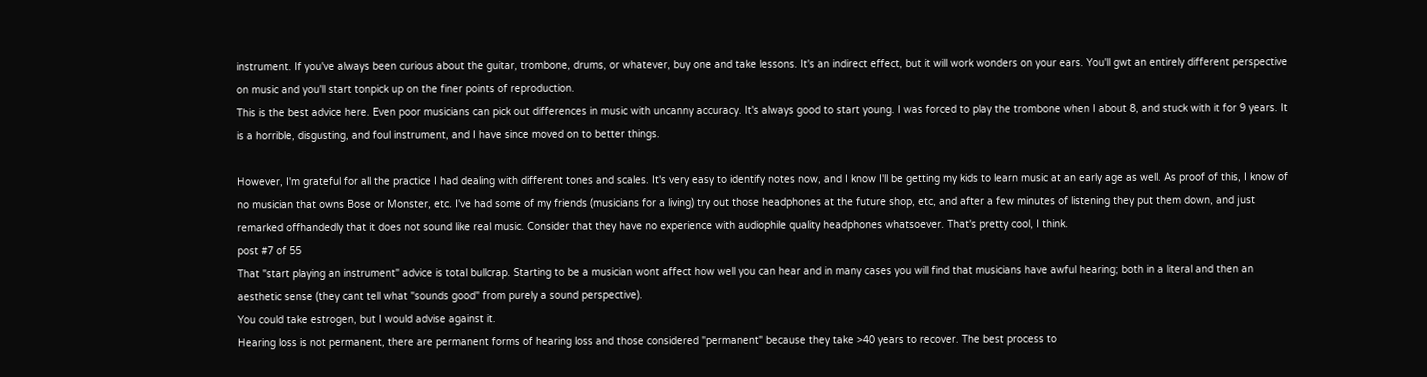instrument. If you've always been curious about the guitar, trombone, drums, or whatever, buy one and take lessons. It's an indirect effect, but it will work wonders on your ears. You'll gwt an entirely different perspective on music and you'll start tonpick up on the finer points of reproduction.
This is the best advice here. Even poor musicians can pick out differences in music with uncanny accuracy. It's always good to start young. I was forced to play the trombone when I about 8, and stuck with it for 9 years. It is a horrible, disgusting, and foul instrument, and I have since moved on to better things.

However, I'm grateful for all the practice I had dealing with different tones and scales. It's very easy to identify notes now, and I know I'll be getting my kids to learn music at an early age as well. As proof of this, I know of no musician that owns Bose or Monster, etc. I've had some of my friends (musicians for a living) try out those headphones at the future shop, etc, and after a few minutes of listening they put them down, and just remarked offhandedly that it does not sound like real music. Consider that they have no experience with audiophile quality headphones whatsoever. That's pretty cool, I think.
post #7 of 55
That "start playing an instrument" advice is total bullcrap. Starting to be a musician wont affect how well you can hear and in many cases you will find that musicians have awful hearing; both in a literal and then an aesthetic sense (they cant tell what "sounds good" from purely a sound perspective).
You could take estrogen, but I would advise against it.
Hearing loss is not permanent, there are permanent forms of hearing loss and those considered "permanent" because they take >40 years to recover. The best process to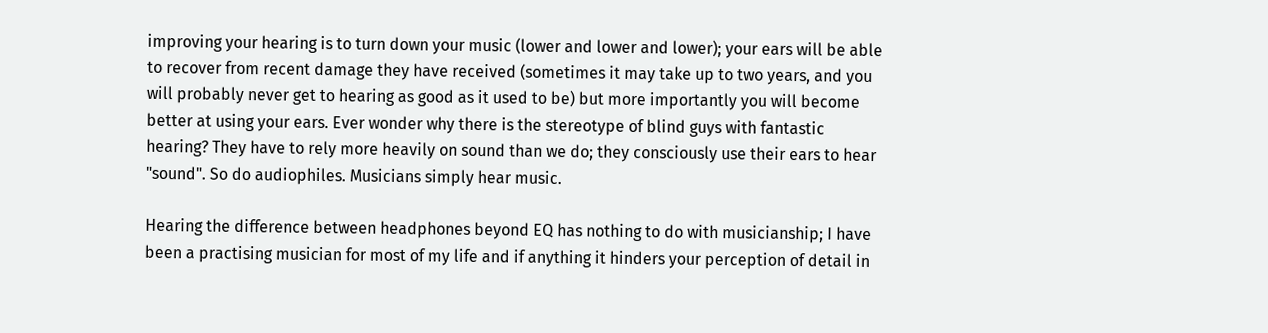improving your hearing is to turn down your music (lower and lower and lower); your ears will be able to recover from recent damage they have received (sometimes it may take up to two years, and you will probably never get to hearing as good as it used to be) but more importantly you will become better at using your ears. Ever wonder why there is the stereotype of blind guys with fantastic hearing? They have to rely more heavily on sound than we do; they consciously use their ears to hear "sound". So do audiophiles. Musicians simply hear music.

Hearing the difference between headphones beyond EQ has nothing to do with musicianship; I have been a practising musician for most of my life and if anything it hinders your perception of detail in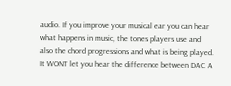audio. If you improve your musical ear you can hear what happens in music, the tones players use and also the chord progressions and what is being played. It WONT let you hear the difference between DAC A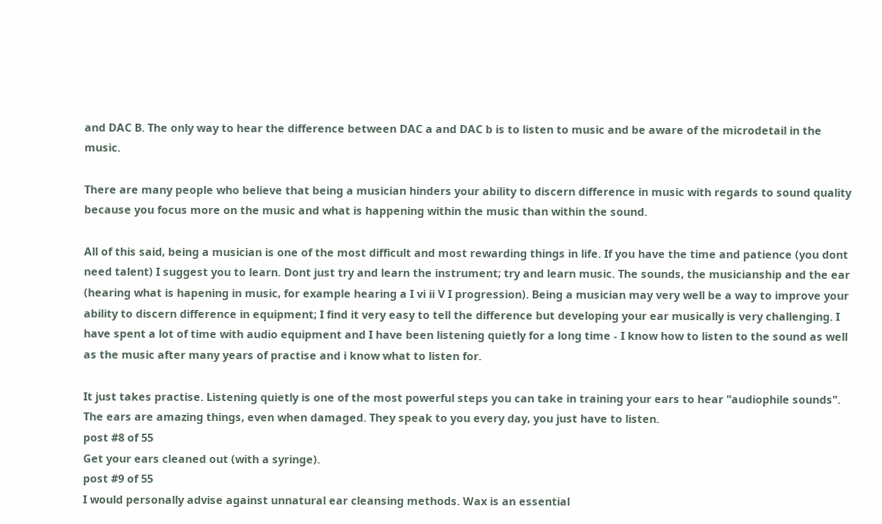and DAC B. The only way to hear the difference between DAC a and DAC b is to listen to music and be aware of the microdetail in the music.

There are many people who believe that being a musician hinders your ability to discern difference in music with regards to sound quality because you focus more on the music and what is happening within the music than within the sound.

All of this said, being a musician is one of the most difficult and most rewarding things in life. If you have the time and patience (you dont need talent) I suggest you to learn. Dont just try and learn the instrument; try and learn music. The sounds, the musicianship and the ear (hearing what is hapening in music, for example hearing a I vi ii V I progression). Being a musician may very well be a way to improve your ability to discern difference in equipment; I find it very easy to tell the difference but developing your ear musically is very challenging. I have spent a lot of time with audio equipment and I have been listening quietly for a long time - I know how to listen to the sound as well as the music after many years of practise and i know what to listen for.

It just takes practise. Listening quietly is one of the most powerful steps you can take in training your ears to hear "audiophile sounds". The ears are amazing things, even when damaged. They speak to you every day, you just have to listen.
post #8 of 55
Get your ears cleaned out (with a syringe).
post #9 of 55
I would personally advise against unnatural ear cleansing methods. Wax is an essential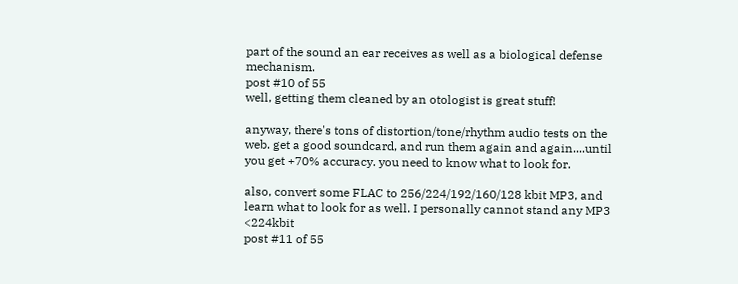part of the sound an ear receives as well as a biological defense mechanism.
post #10 of 55
well, getting them cleaned by an otologist is great stuff!

anyway, there's tons of distortion/tone/rhythm audio tests on the web. get a good soundcard, and run them again and again....until you get +70% accuracy. you need to know what to look for.

also, convert some FLAC to 256/224/192/160/128 kbit MP3, and learn what to look for as well. I personally cannot stand any MP3 <224kbit
post #11 of 55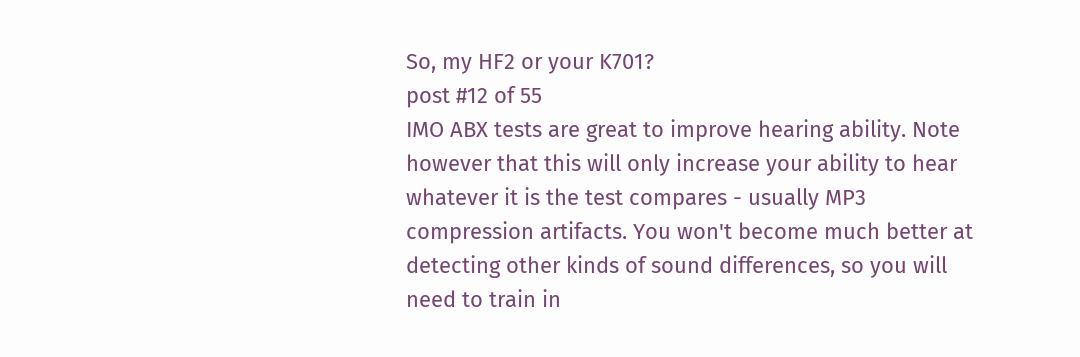So, my HF2 or your K701?
post #12 of 55
IMO ABX tests are great to improve hearing ability. Note however that this will only increase your ability to hear whatever it is the test compares - usually MP3 compression artifacts. You won't become much better at detecting other kinds of sound differences, so you will need to train in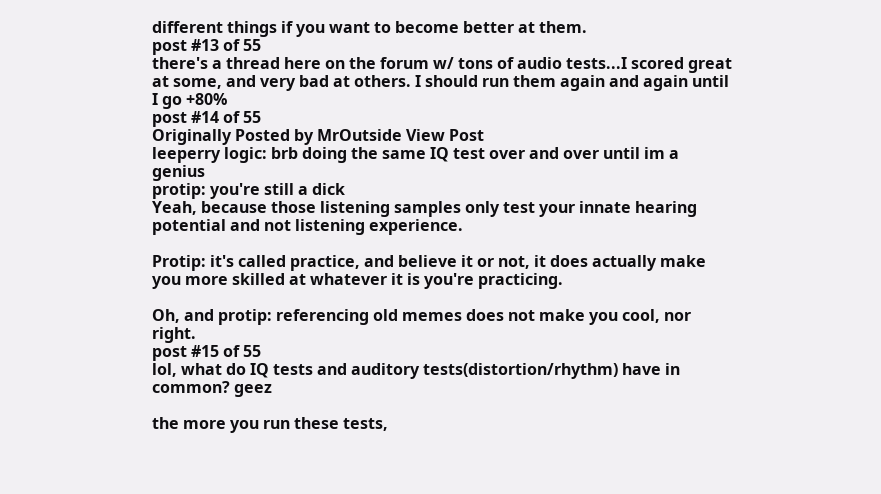different things if you want to become better at them.
post #13 of 55
there's a thread here on the forum w/ tons of audio tests...I scored great at some, and very bad at others. I should run them again and again until I go +80%
post #14 of 55
Originally Posted by MrOutside View Post
leeperry logic: brb doing the same IQ test over and over until im a genius
protip: you're still a dick
Yeah, because those listening samples only test your innate hearing potential and not listening experience.

Protip: it's called practice, and believe it or not, it does actually make you more skilled at whatever it is you're practicing.

Oh, and protip: referencing old memes does not make you cool, nor right.
post #15 of 55
lol, what do IQ tests and auditory tests(distortion/rhythm) have in common? geez

the more you run these tests,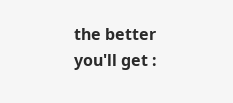the better you'll get :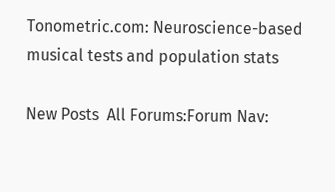Tonometric.com: Neuroscience-based musical tests and population stats

New Posts  All Forums:Forum Nav: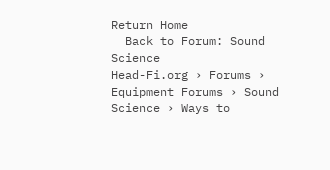Return Home
  Back to Forum: Sound Science
Head-Fi.org › Forums › Equipment Forums › Sound Science › Ways to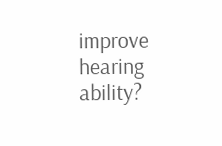improve hearing ability?